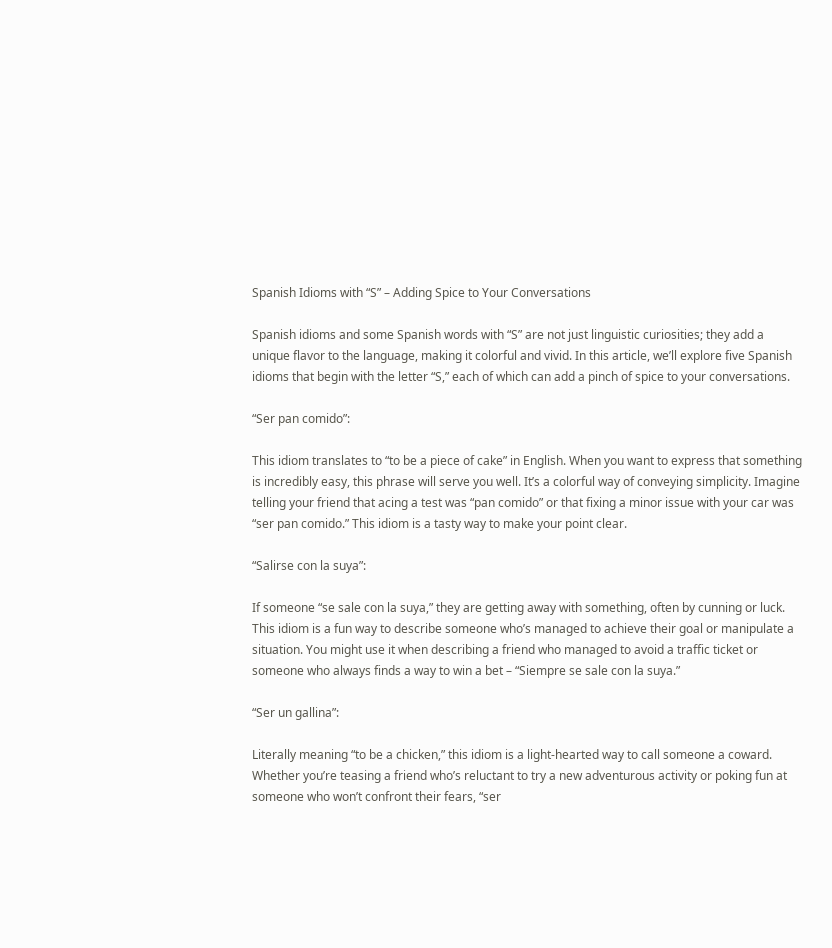Spanish Idioms with “S” – Adding Spice to Your Conversations

Spanish idioms and some Spanish words with “S” are not just linguistic curiosities; they add a unique flavor to the language, making it colorful and vivid. In this article, we’ll explore five Spanish idioms that begin with the letter “S,” each of which can add a pinch of spice to your conversations.

“Ser pan comido”:

This idiom translates to “to be a piece of cake” in English. When you want to express that something is incredibly easy, this phrase will serve you well. It’s a colorful way of conveying simplicity. Imagine telling your friend that acing a test was “pan comido” or that fixing a minor issue with your car was “ser pan comido.” This idiom is a tasty way to make your point clear.

“Salirse con la suya”:

If someone “se sale con la suya,” they are getting away with something, often by cunning or luck. This idiom is a fun way to describe someone who’s managed to achieve their goal or manipulate a situation. You might use it when describing a friend who managed to avoid a traffic ticket or someone who always finds a way to win a bet – “Siempre se sale con la suya.”

“Ser un gallina”:

Literally meaning “to be a chicken,” this idiom is a light-hearted way to call someone a coward. Whether you’re teasing a friend who’s reluctant to try a new adventurous activity or poking fun at someone who won’t confront their fears, “ser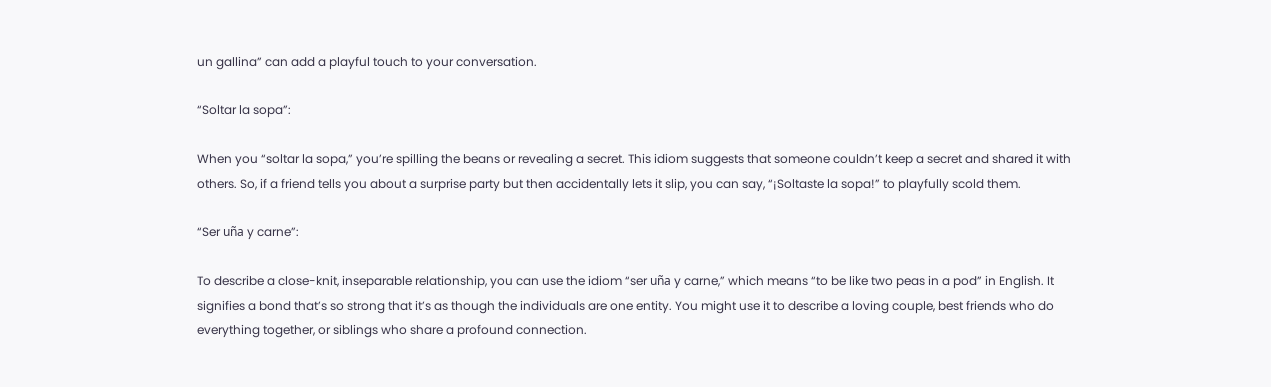un gallina” can add a playful touch to your conversation.

“Soltar la sopa”:

When you “soltar la sopa,” you’re spilling the beans or revealing a secret. This idiom suggests that someone couldn’t keep a secret and shared it with others. So, if a friend tells you about a surprise party but then accidentally lets it slip, you can say, “¡Soltaste la sopa!” to playfully scold them.

“Ser uña y carne”:

To describe a close-knit, inseparable relationship, you can use the idiom “ser uña y carne,” which means “to be like two peas in a pod” in English. It signifies a bond that’s so strong that it’s as though the individuals are one entity. You might use it to describe a loving couple, best friends who do everything together, or siblings who share a profound connection.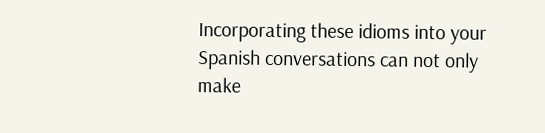Incorporating these idioms into your Spanish conversations can not only make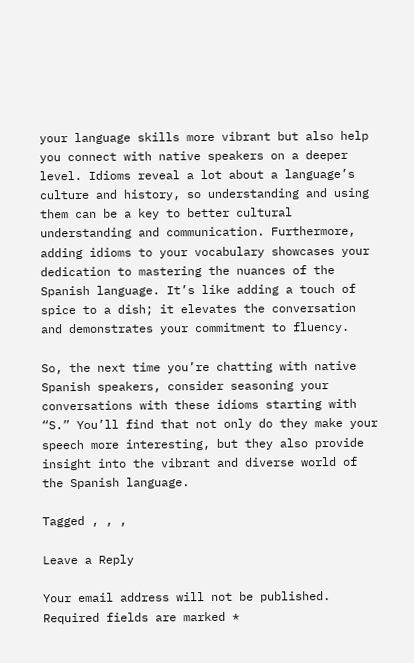your language skills more vibrant but also help you connect with native speakers on a deeper level. Idioms reveal a lot about a language’s culture and history, so understanding and using them can be a key to better cultural understanding and communication. Furthermore, adding idioms to your vocabulary showcases your dedication to mastering the nuances of the Spanish language. It’s like adding a touch of spice to a dish; it elevates the conversation and demonstrates your commitment to fluency.

So, the next time you’re chatting with native Spanish speakers, consider seasoning your conversations with these idioms starting with “S.” You’ll find that not only do they make your speech more interesting, but they also provide insight into the vibrant and diverse world of the Spanish language.

Tagged , , ,

Leave a Reply

Your email address will not be published. Required fields are marked *